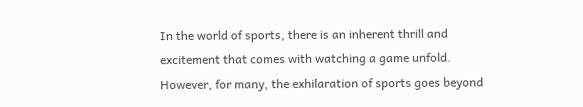In the world of sports, there is an inherent thrill and excitement that comes with watching a game unfold. However, for many, the exhilaration of sports goes beyond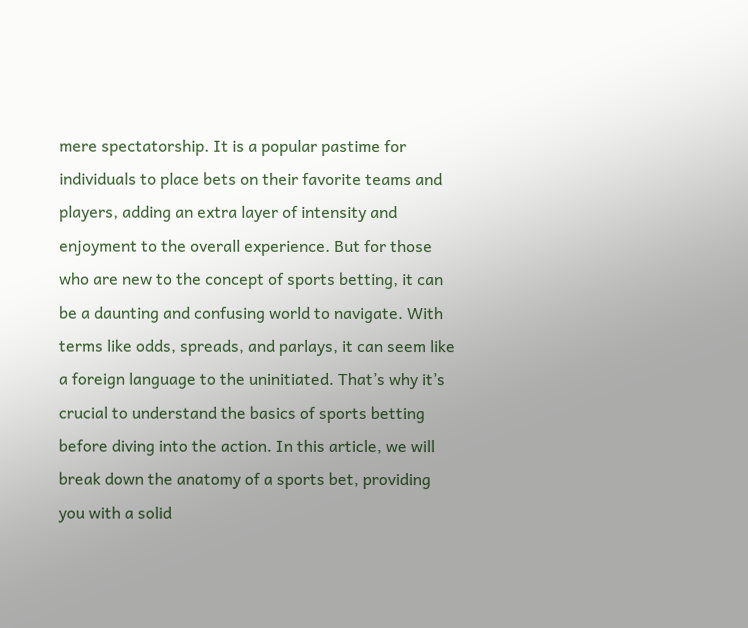mere spectatorship. It is a popular pastime for individuals to place bets on their favorite teams and players, adding an extra layer of intensity and enjoyment to the overall experience. But for those who are new to the concept of sports betting, it can be a daunting and confusing world to navigate. With terms like odds, spreads, and parlays, it can seem like a foreign language to the uninitiated. That’s why it’s crucial to understand the basics of sports betting before diving into the action. In this article, we will break down the anatomy of a sports bet, providing you with a solid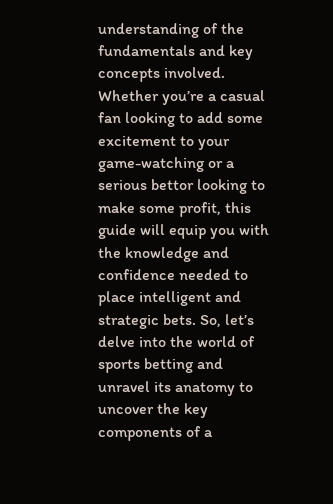understanding of the fundamentals and key concepts involved. Whether you’re a casual fan looking to add some excitement to your game-watching or a serious bettor looking to make some profit, this guide will equip you with the knowledge and confidence needed to place intelligent and strategic bets. So, let’s delve into the world of sports betting and unravel its anatomy to uncover the key components of a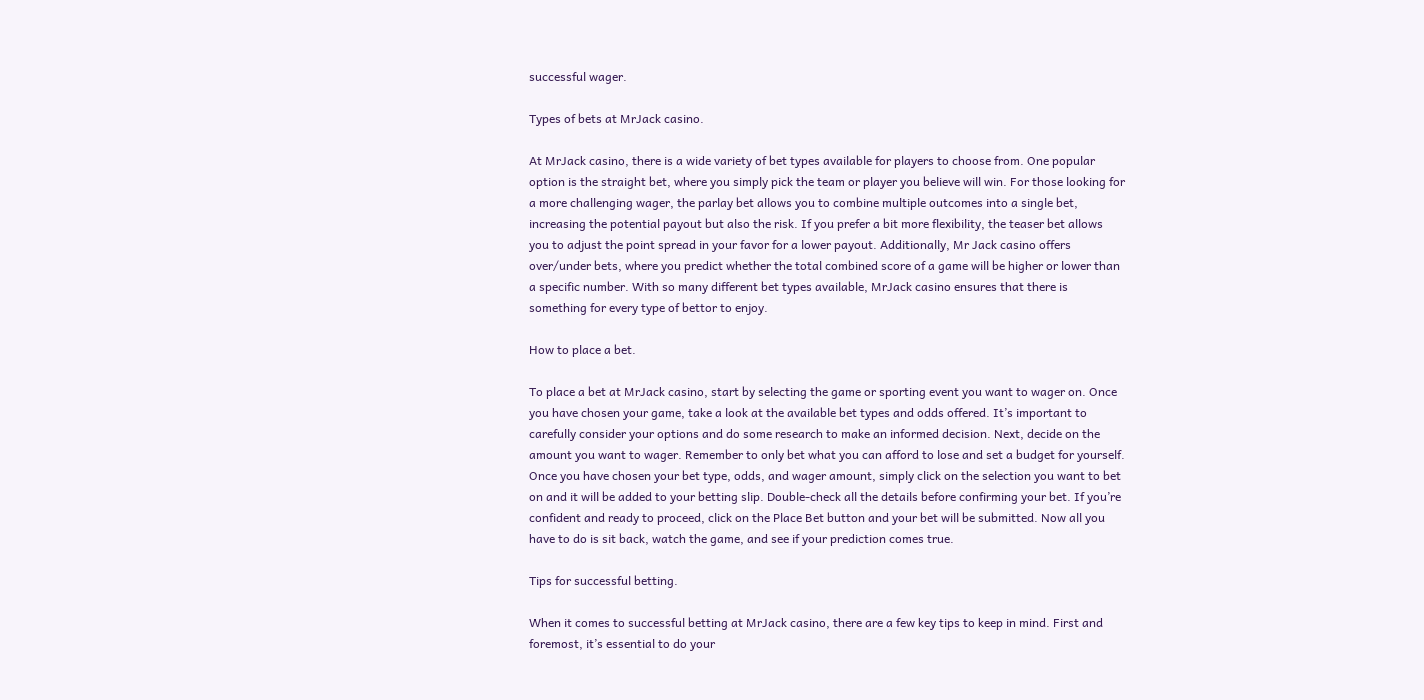successful wager.

Types of bets at MrJack casino.

At MrJack casino, there is a wide variety of bet types available for players to choose from. One popular option is the straight bet, where you simply pick the team or player you believe will win. For those looking for a more challenging wager, the parlay bet allows you to combine multiple outcomes into a single bet, increasing the potential payout but also the risk. If you prefer a bit more flexibility, the teaser bet allows you to adjust the point spread in your favor for a lower payout. Additionally, Mr Jack casino offers over/under bets, where you predict whether the total combined score of a game will be higher or lower than a specific number. With so many different bet types available, MrJack casino ensures that there is something for every type of bettor to enjoy.

How to place a bet.

To place a bet at MrJack casino, start by selecting the game or sporting event you want to wager on. Once you have chosen your game, take a look at the available bet types and odds offered. It’s important to carefully consider your options and do some research to make an informed decision. Next, decide on the amount you want to wager. Remember to only bet what you can afford to lose and set a budget for yourself. Once you have chosen your bet type, odds, and wager amount, simply click on the selection you want to bet on and it will be added to your betting slip. Double-check all the details before confirming your bet. If you’re confident and ready to proceed, click on the Place Bet button and your bet will be submitted. Now all you have to do is sit back, watch the game, and see if your prediction comes true.

Tips for successful betting.

When it comes to successful betting at MrJack casino, there are a few key tips to keep in mind. First and foremost, it’s essential to do your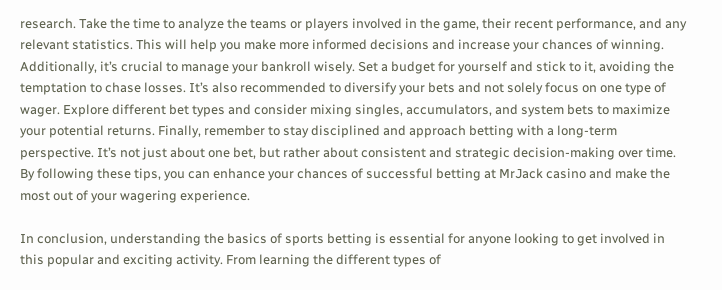research. Take the time to analyze the teams or players involved in the game, their recent performance, and any relevant statistics. This will help you make more informed decisions and increase your chances of winning. Additionally, it’s crucial to manage your bankroll wisely. Set a budget for yourself and stick to it, avoiding the temptation to chase losses. It’s also recommended to diversify your bets and not solely focus on one type of wager. Explore different bet types and consider mixing singles, accumulators, and system bets to maximize your potential returns. Finally, remember to stay disciplined and approach betting with a long-term perspective. It’s not just about one bet, but rather about consistent and strategic decision-making over time. By following these tips, you can enhance your chances of successful betting at MrJack casino and make the most out of your wagering experience.

In conclusion, understanding the basics of sports betting is essential for anyone looking to get involved in this popular and exciting activity. From learning the different types of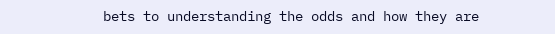bets to understanding the odds and how they are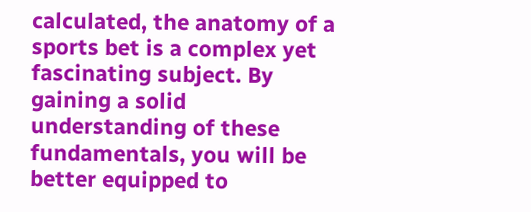calculated, the anatomy of a sports bet is a complex yet fascinating subject. By gaining a solid understanding of these fundamentals, you will be better equipped to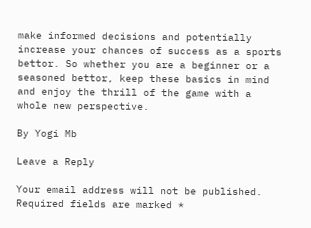make informed decisions and potentially increase your chances of success as a sports bettor. So whether you are a beginner or a seasoned bettor, keep these basics in mind and enjoy the thrill of the game with a whole new perspective.

By Yogi Mb

Leave a Reply

Your email address will not be published. Required fields are marked *